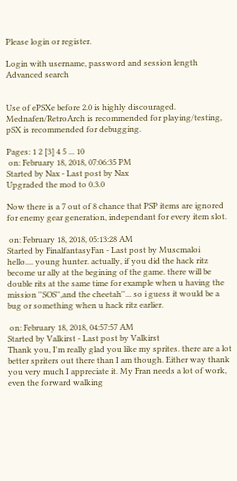Please login or register.

Login with username, password and session length
Advanced search


Use of ePSXe before 2.0 is highly discouraged. Mednafen/RetroArch is recommended for playing/testing, pSX is recommended for debugging.

Pages: 1 2 [3] 4 5 ... 10
 on: February 18, 2018, 07:06:35 PM
Started by Nax - Last post by Nax
Upgraded the mod to 0.3.0

Now there is a 7 out of 8 chance that PSP items are ignored for enemy gear generation, independant for every item slot.

 on: February 18, 2018, 05:13:28 AM
Started by FinalfantasyFan - Last post by Muscmaloi
hello.... young hunter. actually, if you did the hack ritz become ur ally at the begining of the game. there will be double rits at the same time for example when u having the mission ''SOS'',and the cheetah''... so i guess it would be a bug or something when u hack ritz earlier.

 on: February 18, 2018, 04:57:57 AM
Started by Valkirst - Last post by Valkirst
Thank you, I'm really glad you like my sprites. there are a lot better spriters out there than I am though. Either way thank you very much I appreciate it. My Fran needs a lot of work, even the forward walking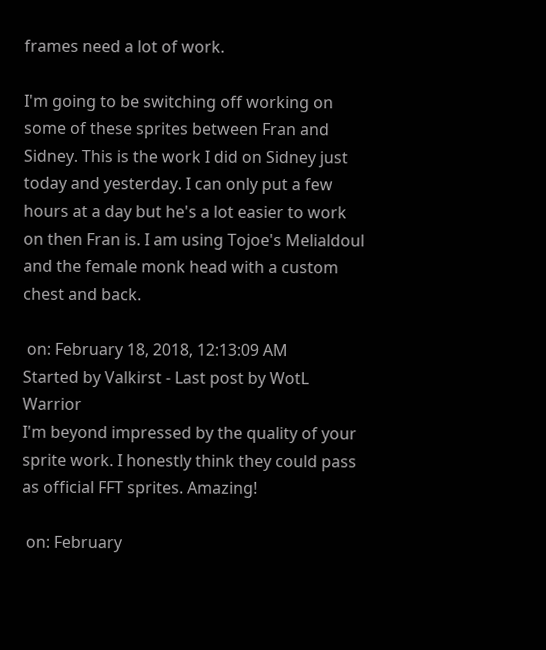frames need a lot of work.

I'm going to be switching off working on some of these sprites between Fran and Sidney. This is the work I did on Sidney just today and yesterday. I can only put a few hours at a day but he's a lot easier to work on then Fran is. I am using Tojoe's Melialdoul and the female monk head with a custom chest and back.

 on: February 18, 2018, 12:13:09 AM
Started by Valkirst - Last post by WotL Warrior
I'm beyond impressed by the quality of your sprite work. I honestly think they could pass as official FFT sprites. Amazing!

 on: February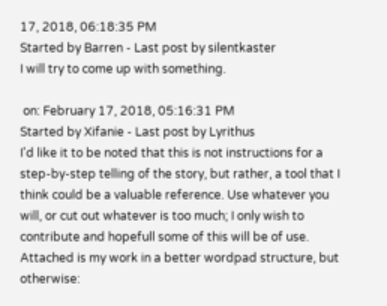17, 2018, 06:18:35 PM
Started by Barren - Last post by silentkaster
I will try to come up with something.

 on: February 17, 2018, 05:16:31 PM
Started by Xifanie - Last post by Lyrithus
I'd like it to be noted that this is not instructions for a step-by-step telling of the story, but rather, a tool that I think could be a valuable reference. Use whatever you will, or cut out whatever is too much; I only wish to contribute and hopefull some of this will be of use. Attached is my work in a better wordpad structure, but otherwise: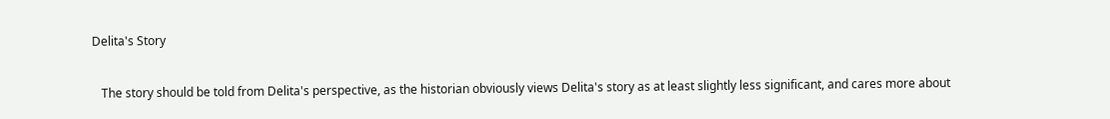Delita's Story


   The story should be told from Delita's perspective, as the historian obviously views Delita's story as at least slightly less significant, and cares more about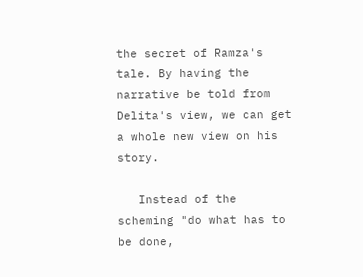the secret of Ramza's tale. By having the narrative be told from Delita's view, we can get a whole new view on his story.

   Instead of the scheming "do what has to be done,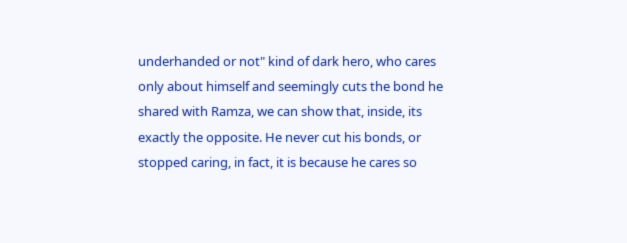underhanded or not" kind of dark hero, who cares only about himself and seemingly cuts the bond he shared with Ramza, we can show that, inside, its exactly the opposite. He never cut his bonds, or stopped caring, in fact, it is because he cares so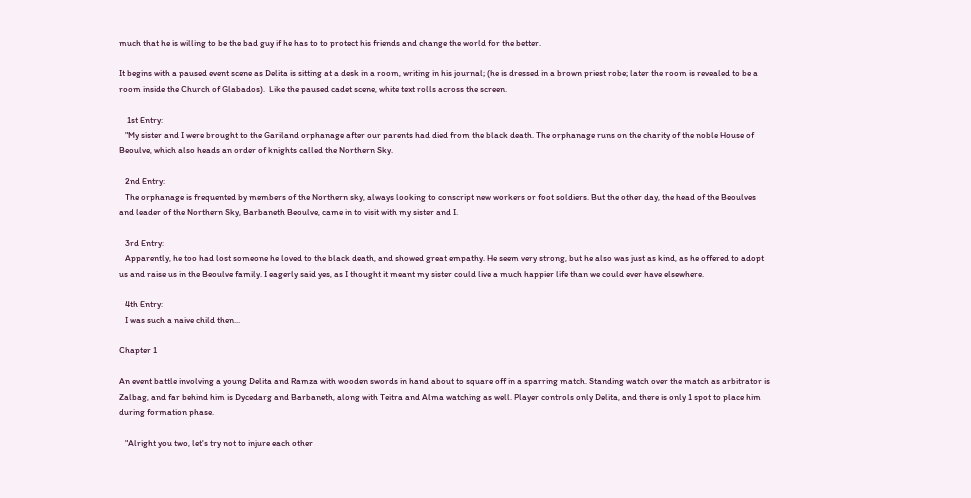much that he is willing to be the bad guy if he has to to protect his friends and change the world for the better.

It begins with a paused event scene as Delita is sitting at a desk in a room, writing in his journal; (he is dressed in a brown priest robe; later the room is revealed to be a room inside the Church of Glabados).  Like the paused cadet scene, white text rolls across the screen.

    1st Entry:
   "My sister and I were brought to the Gariland orphanage after our parents had died from the black death. The orphanage runs on the charity of the noble House of Beoulve, which also heads an order of knights called the Northern Sky.

   2nd Entry:
   The orphanage is frequented by members of the Northern sky, always looking to conscript new workers or foot soldiers. But the other day, the head of the Beoulves and leader of the Northern Sky, Barbaneth Beoulve, came in to visit with my sister and I.

   3rd Entry:
   Apparently, he too had lost someone he loved to the black death, and showed great empathy. He seem very strong, but he also was just as kind, as he offered to adopt us and raise us in the Beoulve family. I eagerly said yes, as I thought it meant my sister could live a much happier life than we could ever have elsewhere.

   4th Entry:
   I was such a naive child then...

Chapter 1

An event battle involving a young Delita and Ramza with wooden swords in hand about to square off in a sparring match. Standing watch over the match as arbitrator is Zalbag, and far behind him is Dycedarg and Barbaneth, along with Teitra and Alma watching as well. Player controls only Delita, and there is only 1 spot to place him during formation phase.

   "Alright you two, let's try not to injure each other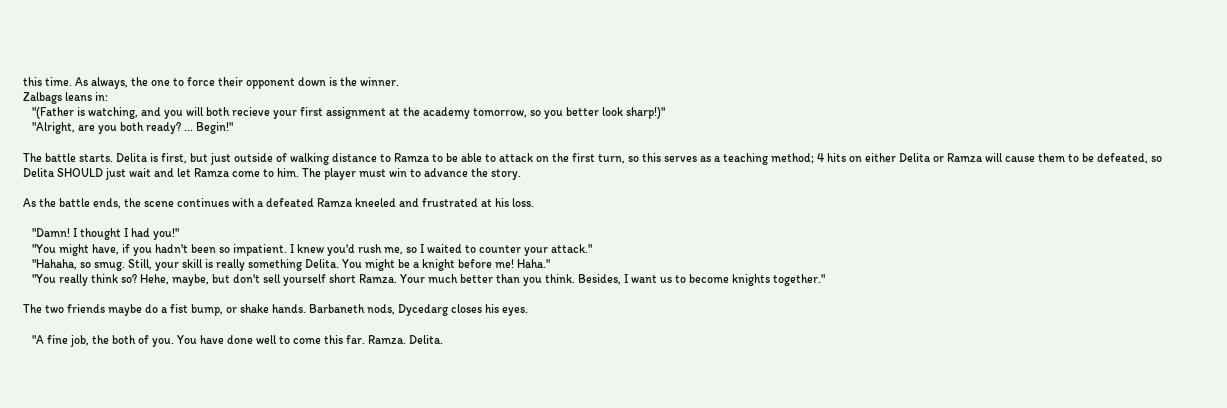this time. As always, the one to force their opponent down is the winner.
Zalbags leans in:
   "(Father is watching, and you will both recieve your first assignment at the academy tomorrow, so you better look sharp!)"
   "Alright, are you both ready? ... Begin!"

The battle starts. Delita is first, but just outside of walking distance to Ramza to be able to attack on the first turn, so this serves as a teaching method; 4 hits on either Delita or Ramza will cause them to be defeated, so Delita SHOULD just wait and let Ramza come to him. The player must win to advance the story.

As the battle ends, the scene continues with a defeated Ramza kneeled and frustrated at his loss.

   "Damn! I thought I had you!"
   "You might have, if you hadn't been so impatient. I knew you'd rush me, so I waited to counter your attack."
   "Hahaha, so smug. Still, your skill is really something Delita. You might be a knight before me! Haha."
   "You really think so? Hehe, maybe, but don't sell yourself short Ramza. Your much better than you think. Besides, I want us to become knights together."

The two friends maybe do a fist bump, or shake hands. Barbaneth nods, Dycedarg closes his eyes.

   "A fine job, the both of you. You have done well to come this far. Ramza. Delita.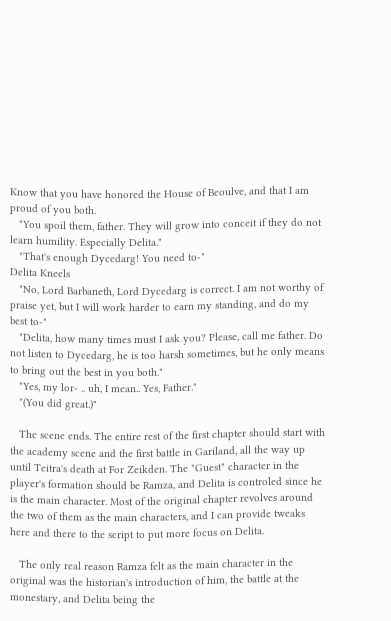Know that you have honored the House of Beoulve, and that I am proud of you both.
   "You spoil them, father. They will grow into conceit if they do not learn humility. Especially Delita."
   "That's enough Dycedarg! You need to-"
Delita Kneels
   "No, Lord Barbaneth, Lord Dycedarg is correct. I am not worthy of praise yet, but I will work harder to earn my standing, and do my best to-"
   "Delita, how many times must I ask you? Please, call me father. Do not listen to Dycedarg, he is too harsh sometimes, but he only means to bring out the best in you both."
   "Yes, my lor- .. uh, I mean.. Yes, Father."
   "(You did great.)"

   The scene ends. The entire rest of the first chapter should start with the academy scene and the first battle in Gariland, all the way up until Teitra's death at For Zeikden. The "Guest" character in the player's formation should be Ramza, and Delita is controled since he is the main character. Most of the original chapter revolves around the two of them as the main characters, and I can provide tweaks here and there to the script to put more focus on Delita.

   The only real reason Ramza felt as the main character in the original was the historian's introduction of him, the battle at the monestary, and Delita being the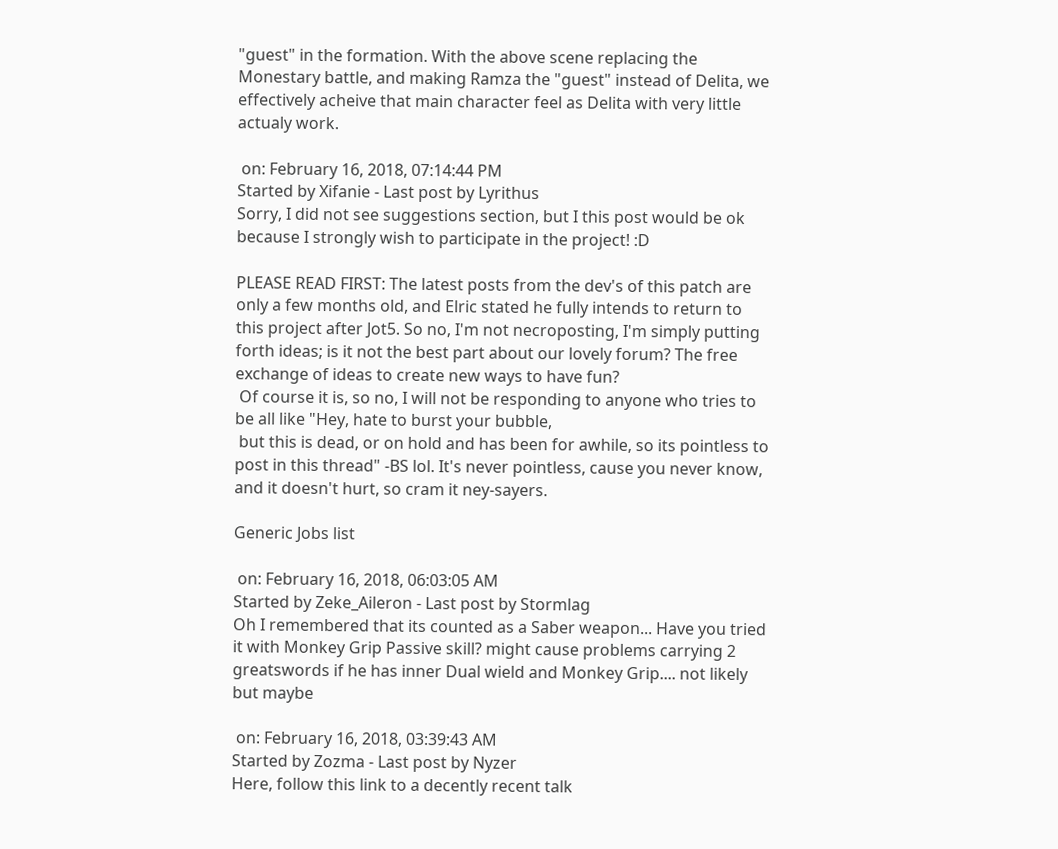"guest" in the formation. With the above scene replacing the Monestary battle, and making Ramza the "guest" instead of Delita, we effectively acheive that main character feel as Delita with very little actualy work.

 on: February 16, 2018, 07:14:44 PM
Started by Xifanie - Last post by Lyrithus
Sorry, I did not see suggestions section, but I this post would be ok because I strongly wish to participate in the project! :D

PLEASE READ FIRST: The latest posts from the dev's of this patch are only a few months old, and Elric stated he fully intends to return to this project after Jot5. So no, I'm not necroposting, I'm simply putting forth ideas; is it not the best part about our lovely forum? The free exchange of ideas to create new ways to have fun?
 Of course it is, so no, I will not be responding to anyone who tries to be all like "Hey, hate to burst your bubble,
 but this is dead, or on hold and has been for awhile, so its pointless to post in this thread" -BS lol. It's never pointless, cause you never know, and it doesn't hurt, so cram it ney-sayers.

Generic Jobs list

 on: February 16, 2018, 06:03:05 AM
Started by Zeke_Aileron - Last post by Stormlag
Oh I remembered that its counted as a Saber weapon... Have you tried it with Monkey Grip Passive skill? might cause problems carrying 2 greatswords if he has inner Dual wield and Monkey Grip.... not likely but maybe

 on: February 16, 2018, 03:39:43 AM
Started by Zozma - Last post by Nyzer
Here, follow this link to a decently recent talk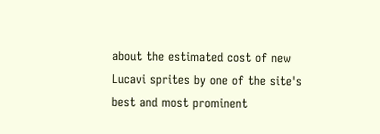about the estimated cost of new Lucavi sprites by one of the site's best and most prominent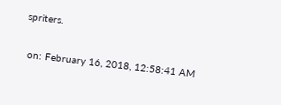spriters.

 on: February 16, 2018, 12:58:41 AM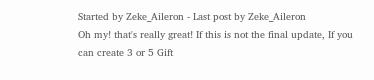Started by Zeke_Aileron - Last post by Zeke_Aileron
Oh my! that's really great! If this is not the final update, If you can create 3 or 5 Gift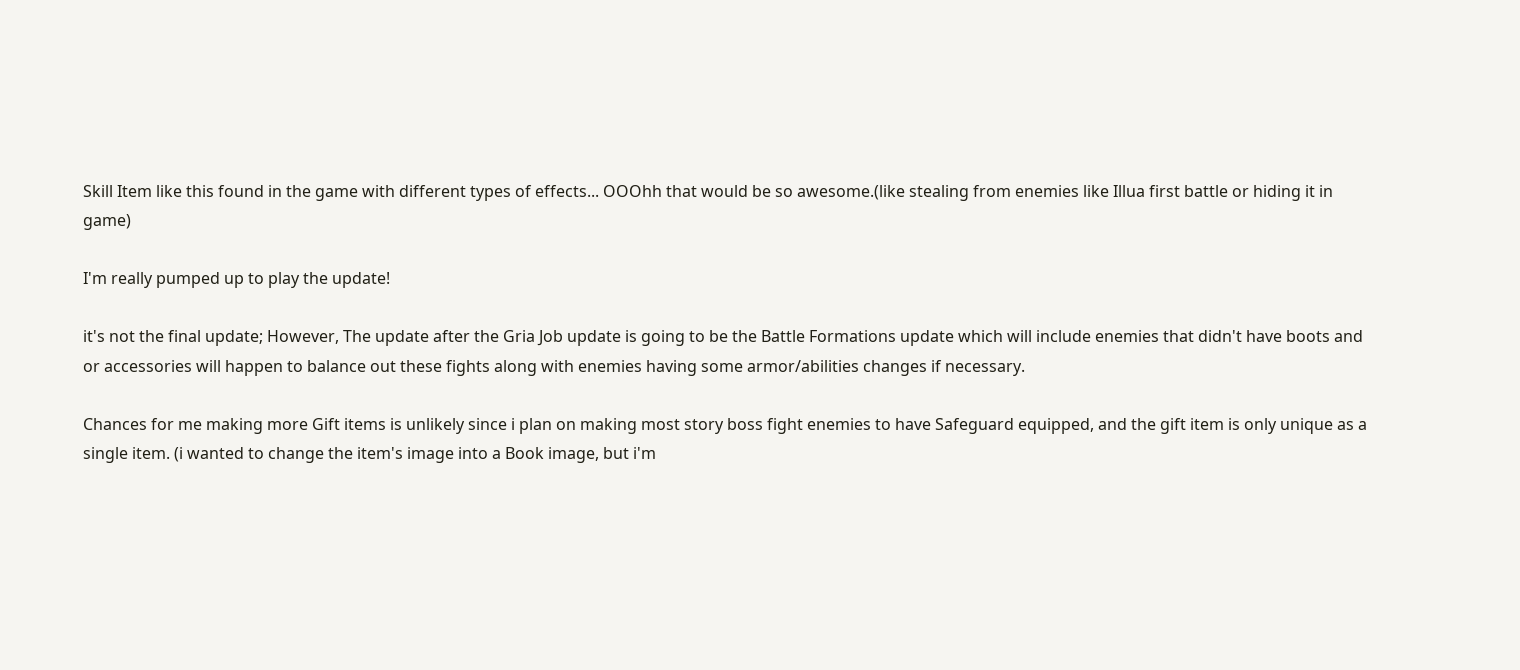Skill Item like this found in the game with different types of effects... OOOhh that would be so awesome.(like stealing from enemies like Illua first battle or hiding it in game)

I'm really pumped up to play the update!

it's not the final update; However, The update after the Gria Job update is going to be the Battle Formations update which will include enemies that didn't have boots and or accessories will happen to balance out these fights along with enemies having some armor/abilities changes if necessary.

Chances for me making more Gift items is unlikely since i plan on making most story boss fight enemies to have Safeguard equipped, and the gift item is only unique as a single item. (i wanted to change the item's image into a Book image, but i'm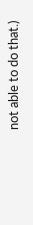not able to do that.)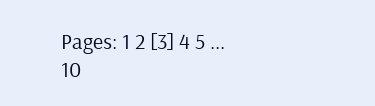Pages: 1 2 [3] 4 5 ... 10